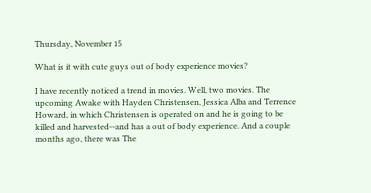Thursday, November 15

What is it with cute guys out of body experience movies?

I have recently noticed a trend in movies. Well, two movies. The upcoming Awake with Hayden Christensen, Jessica Alba and Terrence Howard, in which Christensen is operated on and he is going to be killed and harvested--and has a out of body experience. And a couple months ago, there was The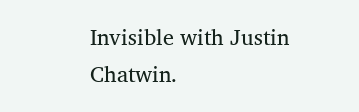Invisible with Justin Chatwin.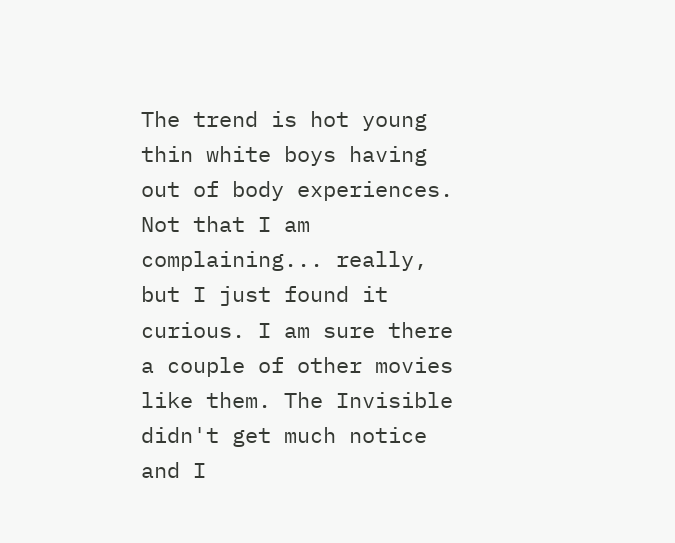The trend is hot young thin white boys having out of body experiences. Not that I am complaining... really, but I just found it curious. I am sure there a couple of other movies like them. The Invisible didn't get much notice and I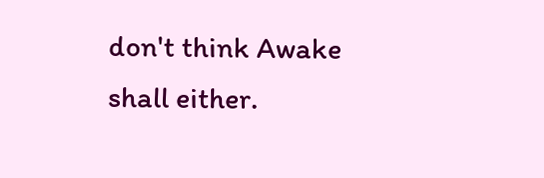don't think Awake shall either.